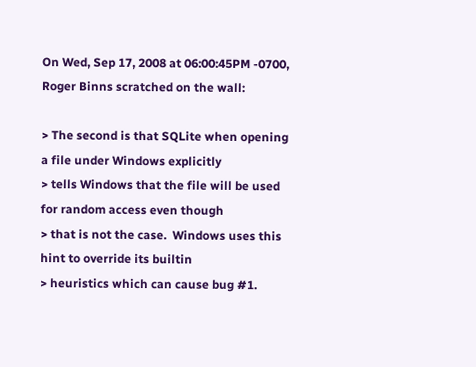On Wed, Sep 17, 2008 at 06:00:45PM -0700, Roger Binns scratched on the wall:

> The second is that SQLite when opening a file under Windows explicitly
> tells Windows that the file will be used for random access even though
> that is not the case.  Windows uses this hint to override its builtin
> heuristics which can cause bug #1.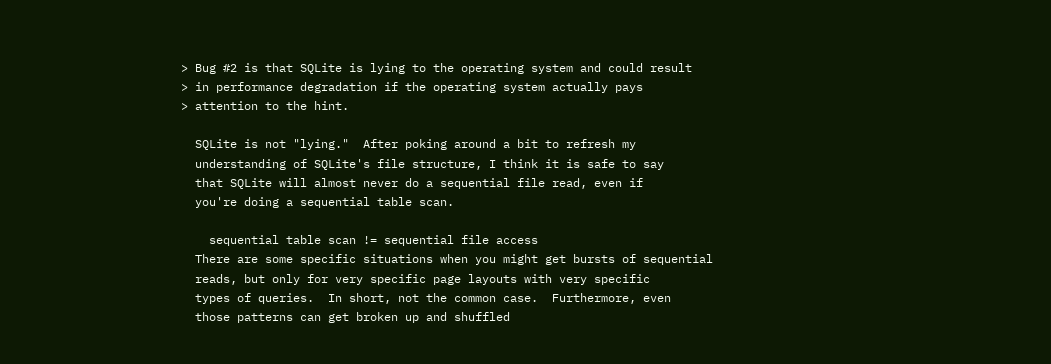> Bug #2 is that SQLite is lying to the operating system and could result
> in performance degradation if the operating system actually pays
> attention to the hint.

  SQLite is not "lying."  After poking around a bit to refresh my
  understanding of SQLite's file structure, I think it is safe to say
  that SQLite will almost never do a sequential file read, even if
  you're doing a sequential table scan.

    sequential table scan != sequential file access
  There are some specific situations when you might get bursts of sequential
  reads, but only for very specific page layouts with very specific
  types of queries.  In short, not the common case.  Furthermore, even
  those patterns can get broken up and shuffled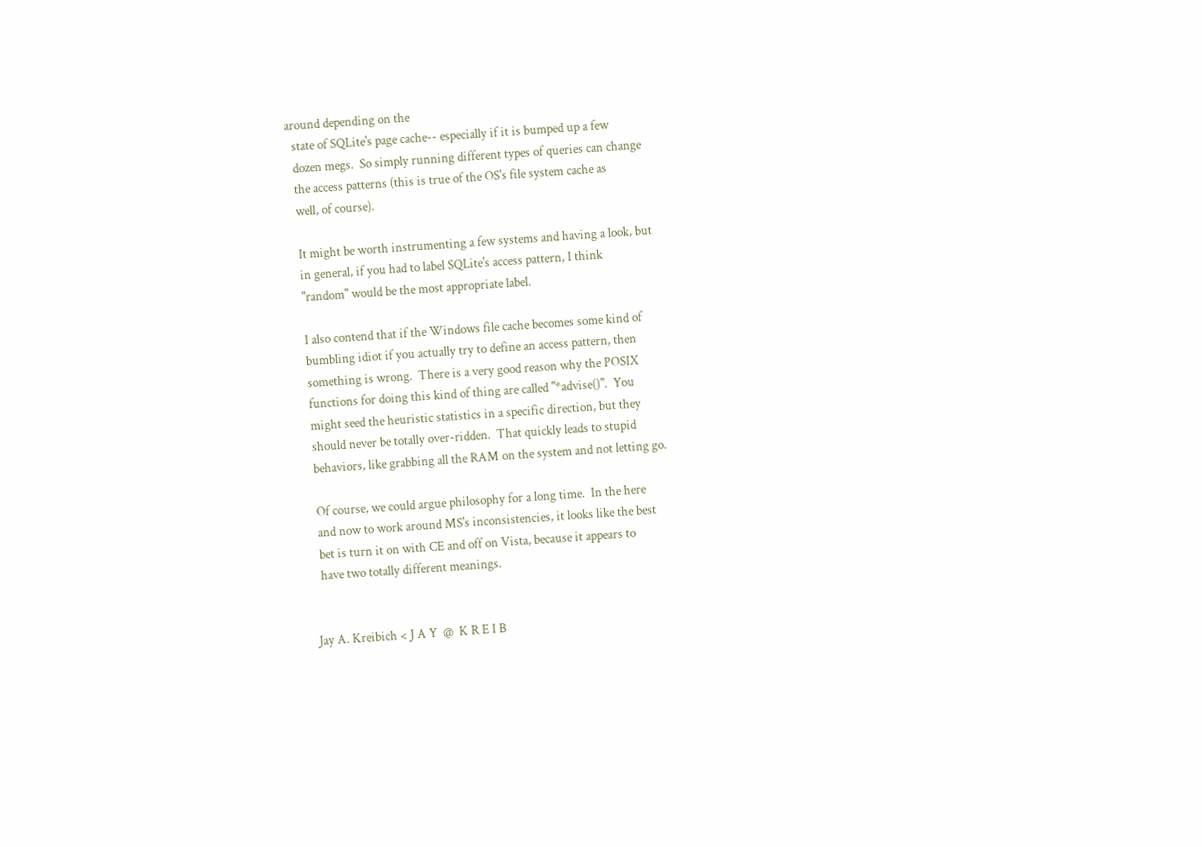around depending on the
  state of SQLite's page cache-- especially if it is bumped up a few
  dozen megs.  So simply running different types of queries can change
  the access patterns (this is true of the OS's file system cache as
  well, of course).

  It might be worth instrumenting a few systems and having a look, but
  in general, if you had to label SQLite's access pattern, I think
  "random" would be the most appropriate label.

  I also contend that if the Windows file cache becomes some kind of
  bumbling idiot if you actually try to define an access pattern, then
  something is wrong.  There is a very good reason why the POSIX
  functions for doing this kind of thing are called "*advise()".  You
  might seed the heuristic statistics in a specific direction, but they
  should never be totally over-ridden.  That quickly leads to stupid
  behaviors, like grabbing all the RAM on the system and not letting go.

  Of course, we could argue philosophy for a long time.  In the here
  and now to work around MS's inconsistencies, it looks like the best
  bet is turn it on with CE and off on Vista, because it appears to
  have two totally different meanings.


Jay A. Kreibich < J A Y  @  K R E I B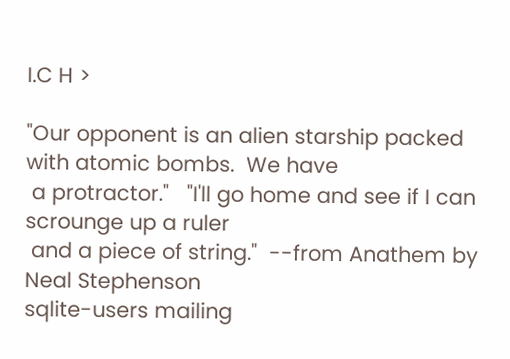I.C H >

"Our opponent is an alien starship packed with atomic bombs.  We have
 a protractor."   "I'll go home and see if I can scrounge up a ruler
 and a piece of string."  --from Anathem by Neal Stephenson
sqlite-users mailing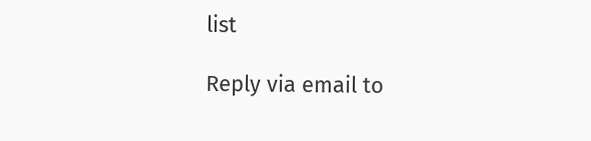list

Reply via email to